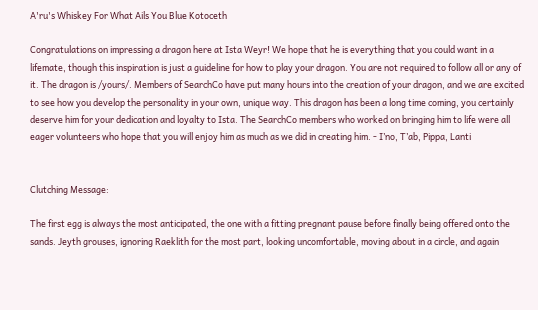A'ru's Whiskey For What Ails You Blue Kotoceth

Congratulations on impressing a dragon here at Ista Weyr! We hope that he is everything that you could want in a lifemate, though this inspiration is just a guideline for how to play your dragon. You are not required to follow all or any of it. The dragon is /yours/. Members of SearchCo have put many hours into the creation of your dragon, and we are excited to see how you develop the personality in your own, unique way. This dragon has been a long time coming, you certainly deserve him for your dedication and loyalty to Ista. The SearchCo members who worked on bringing him to life were all eager volunteers who hope that you will enjoy him as much as we did in creating him. - I’no, T’ab, Pippa, Lanti


Clutching Message:

The first egg is always the most anticipated, the one with a fitting pregnant pause before finally being offered onto the sands. Jeyth grouses, ignoring Raeklith for the most part, looking uncomfortable, moving about in a circle, and again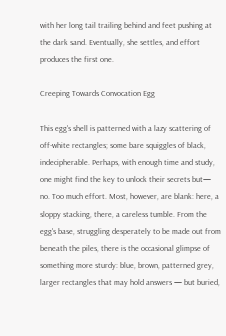with her long tail trailing behind and feet pushing at the dark sand. Eventually, she settles, and effort produces the first one.

Creeping Towards Convocation Egg

This egg's shell is patterned with a lazy scattering of off-white rectangles; some bare squiggles of black, indecipherable. Perhaps, with enough time and study, one might find the key to unlock their secrets but— no. Too much effort. Most, however, are blank: here, a sloppy stacking, there, a careless tumble. From the egg's base, struggling desperately to be made out from beneath the piles, there is the occasional glimpse of something more sturdy: blue, brown, patterned grey, larger rectangles that may hold answers — but buried,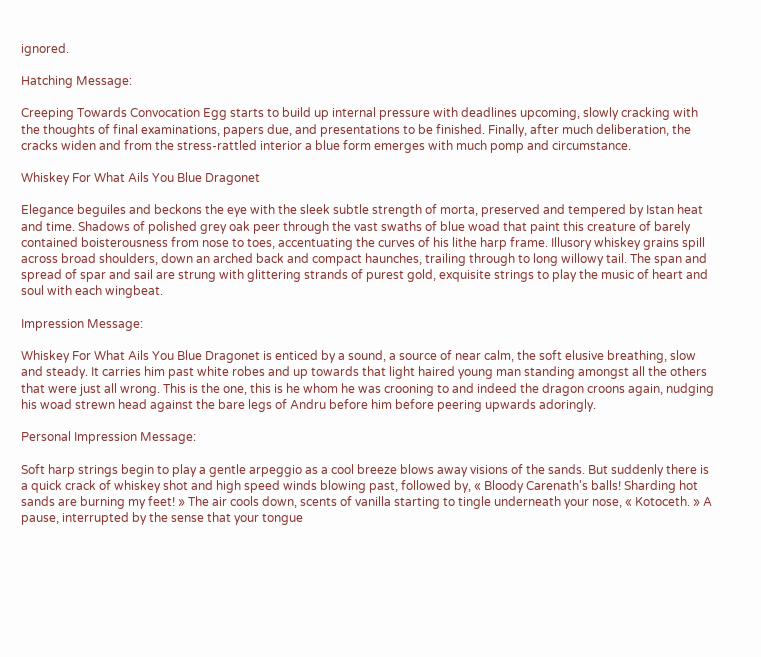ignored.

Hatching Message:

Creeping Towards Convocation Egg starts to build up internal pressure with deadlines upcoming, slowly cracking with the thoughts of final examinations, papers due, and presentations to be finished. Finally, after much deliberation, the cracks widen and from the stress-rattled interior a blue form emerges with much pomp and circumstance.

Whiskey For What Ails You Blue Dragonet

Elegance beguiles and beckons the eye with the sleek subtle strength of morta, preserved and tempered by Istan heat and time. Shadows of polished grey oak peer through the vast swaths of blue woad that paint this creature of barely contained boisterousness from nose to toes, accentuating the curves of his lithe harp frame. Illusory whiskey grains spill across broad shoulders, down an arched back and compact haunches, trailing through to long willowy tail. The span and spread of spar and sail are strung with glittering strands of purest gold, exquisite strings to play the music of heart and soul with each wingbeat.

Impression Message:

Whiskey For What Ails You Blue Dragonet is enticed by a sound, a source of near calm, the soft elusive breathing, slow and steady. It carries him past white robes and up towards that light haired young man standing amongst all the others that were just all wrong. This is the one, this is he whom he was crooning to and indeed the dragon croons again, nudging his woad strewn head against the bare legs of Andru before him before peering upwards adoringly.

Personal Impression Message:

Soft harp strings begin to play a gentle arpeggio as a cool breeze blows away visions of the sands. But suddenly there is a quick crack of whiskey shot and high speed winds blowing past, followed by, « Bloody Carenath's balls! Sharding hot sands are burning my feet! » The air cools down, scents of vanilla starting to tingle underneath your nose, « Kotoceth. » A pause, interrupted by the sense that your tongue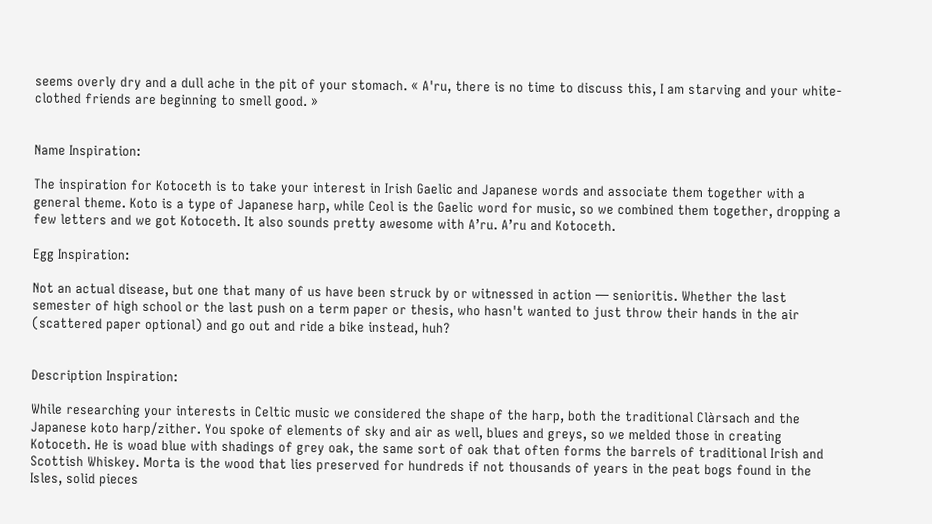seems overly dry and a dull ache in the pit of your stomach. « A'ru, there is no time to discuss this, I am starving and your white-clothed friends are beginning to smell good. »


Name Inspiration:

The inspiration for Kotoceth is to take your interest in Irish Gaelic and Japanese words and associate them together with a general theme. Koto is a type of Japanese harp, while Ceol is the Gaelic word for music, so we combined them together, dropping a few letters and we got Kotoceth. It also sounds pretty awesome with A’ru. A’ru and Kotoceth.

Egg Inspiration:

Not an actual disease, but one that many of us have been struck by or witnessed in action — senioritis. Whether the last semester of high school or the last push on a term paper or thesis, who hasn't wanted to just throw their hands in the air (scattered paper optional) and go out and ride a bike instead, huh?


Description Inspiration:

While researching your interests in Celtic music we considered the shape of the harp, both the traditional Clàrsach and the Japanese koto harp/zither. You spoke of elements of sky and air as well, blues and greys, so we melded those in creating Kotoceth. He is woad blue with shadings of grey oak, the same sort of oak that often forms the barrels of traditional Irish and Scottish Whiskey. Morta is the wood that lies preserved for hundreds if not thousands of years in the peat bogs found in the Isles, solid pieces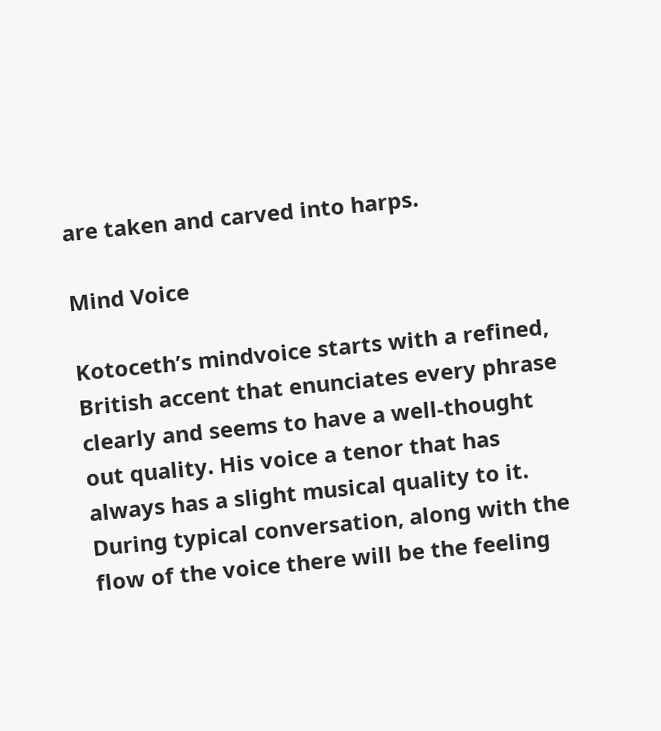are taken and carved into harps.

Mind Voice

Kotoceth’s mindvoice starts with a refined, British accent that enunciates every phrase clearly and seems to have a well-thought out quality. His voice a tenor that has always has a slight musical quality to it. During typical conversation, along with the flow of the voice there will be the feeling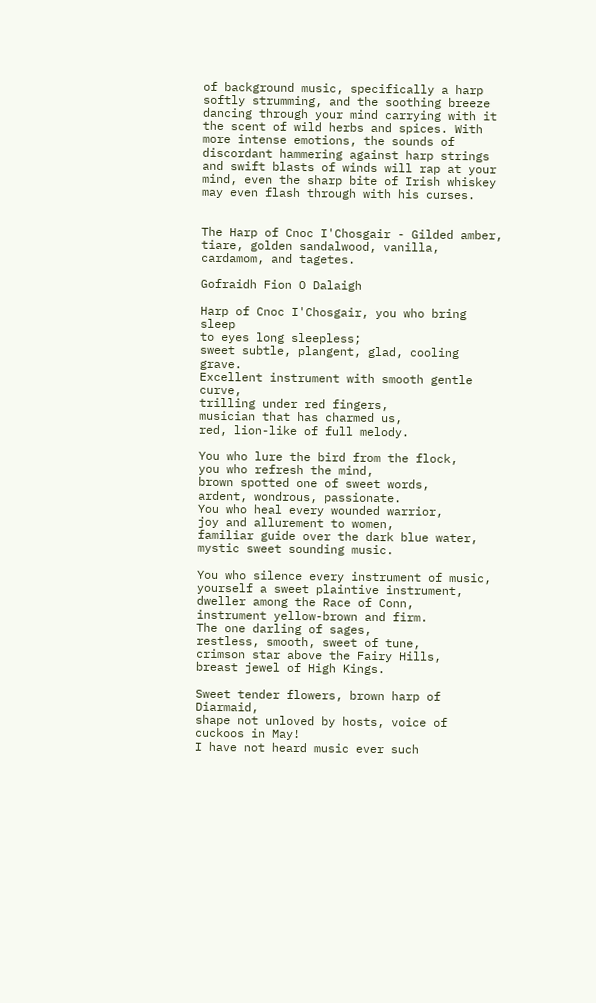of background music, specifically a harp softly strumming, and the soothing breeze dancing through your mind carrying with it the scent of wild herbs and spices. With more intense emotions, the sounds of discordant hammering against harp strings and swift blasts of winds will rap at your mind, even the sharp bite of Irish whiskey may even flash through with his curses.


The Harp of Cnoc I'Chosgair - Gilded amber, tiare, golden sandalwood, vanilla, cardamom, and tagetes.

Gofraidh Fion O Dalaigh

Harp of Cnoc I'Chosgair, you who bring sleep
to eyes long sleepless;
sweet subtle, plangent, glad, cooling grave.
Excellent instrument with smooth gentle curve,
trilling under red fingers,
musician that has charmed us,
red, lion-like of full melody.

You who lure the bird from the flock,
you who refresh the mind,
brown spotted one of sweet words,
ardent, wondrous, passionate.
You who heal every wounded warrior,
joy and allurement to women,
familiar guide over the dark blue water,
mystic sweet sounding music.

You who silence every instrument of music,
yourself a sweet plaintive instrument,
dweller among the Race of Conn,
instrument yellow-brown and firm.
The one darling of sages,
restless, smooth, sweet of tune,
crimson star above the Fairy Hills,
breast jewel of High Kings.

Sweet tender flowers, brown harp of Diarmaid,
shape not unloved by hosts, voice of cuckoos in May!
I have not heard music ever such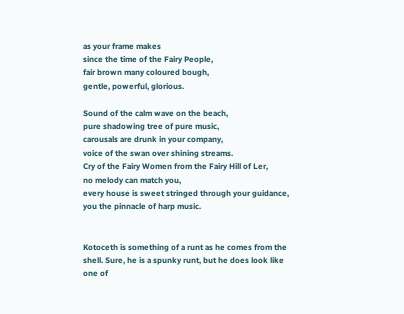as your frame makes
since the time of the Fairy People,
fair brown many coloured bough,
gentle, powerful, glorious.

Sound of the calm wave on the beach,
pure shadowing tree of pure music,
carousals are drunk in your company,
voice of the swan over shining streams.
Cry of the Fairy Women from the Fairy Hill of Ler,
no melody can match you,
every house is sweet stringed through your guidance,
you the pinnacle of harp music.


Kotoceth is something of a runt as he comes from the shell. Sure, he is a spunky runt, but he does look like one of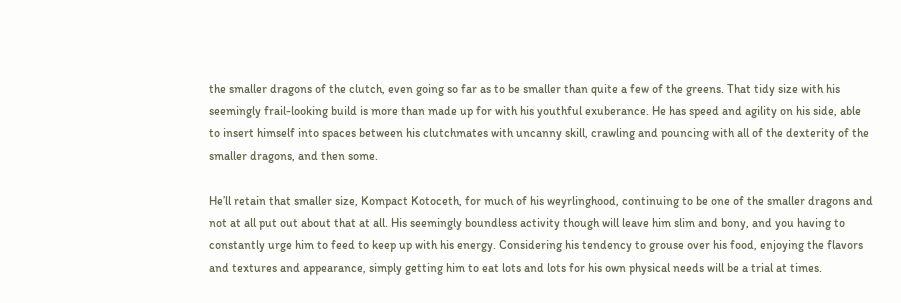the smaller dragons of the clutch, even going so far as to be smaller than quite a few of the greens. That tidy size with his seemingly frail-looking build is more than made up for with his youthful exuberance. He has speed and agility on his side, able to insert himself into spaces between his clutchmates with uncanny skill, crawling and pouncing with all of the dexterity of the smaller dragons, and then some.

He’ll retain that smaller size, Kompact Kotoceth, for much of his weyrlinghood, continuing to be one of the smaller dragons and not at all put out about that at all. His seemingly boundless activity though will leave him slim and bony, and you having to constantly urge him to feed to keep up with his energy. Considering his tendency to grouse over his food, enjoying the flavors and textures and appearance, simply getting him to eat lots and lots for his own physical needs will be a trial at times.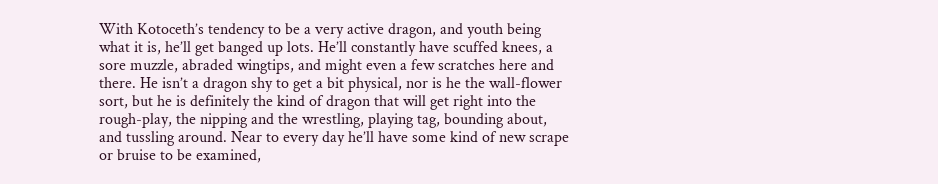With Kotoceth’s tendency to be a very active dragon, and youth being what it is, he’ll get banged up lots. He’ll constantly have scuffed knees, a sore muzzle, abraded wingtips, and might even a few scratches here and there. He isn’t a dragon shy to get a bit physical, nor is he the wall-flower sort, but he is definitely the kind of dragon that will get right into the rough-play, the nipping and the wrestling, playing tag, bounding about, and tussling around. Near to every day he’ll have some kind of new scrape or bruise to be examined,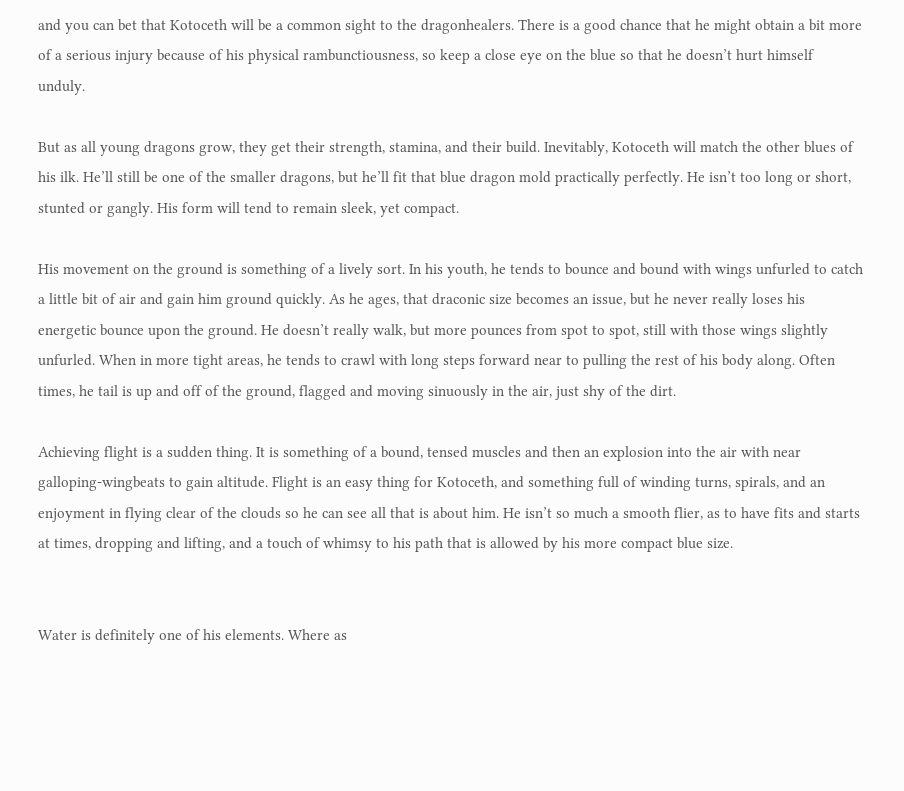and you can bet that Kotoceth will be a common sight to the dragonhealers. There is a good chance that he might obtain a bit more of a serious injury because of his physical rambunctiousness, so keep a close eye on the blue so that he doesn’t hurt himself unduly.

But as all young dragons grow, they get their strength, stamina, and their build. Inevitably, Kotoceth will match the other blues of his ilk. He’ll still be one of the smaller dragons, but he’ll fit that blue dragon mold practically perfectly. He isn’t too long or short, stunted or gangly. His form will tend to remain sleek, yet compact.

His movement on the ground is something of a lively sort. In his youth, he tends to bounce and bound with wings unfurled to catch a little bit of air and gain him ground quickly. As he ages, that draconic size becomes an issue, but he never really loses his energetic bounce upon the ground. He doesn’t really walk, but more pounces from spot to spot, still with those wings slightly unfurled. When in more tight areas, he tends to crawl with long steps forward near to pulling the rest of his body along. Often times, he tail is up and off of the ground, flagged and moving sinuously in the air, just shy of the dirt.

Achieving flight is a sudden thing. It is something of a bound, tensed muscles and then an explosion into the air with near galloping-wingbeats to gain altitude. Flight is an easy thing for Kotoceth, and something full of winding turns, spirals, and an enjoyment in flying clear of the clouds so he can see all that is about him. He isn’t so much a smooth flier, as to have fits and starts at times, dropping and lifting, and a touch of whimsy to his path that is allowed by his more compact blue size.


Water is definitely one of his elements. Where as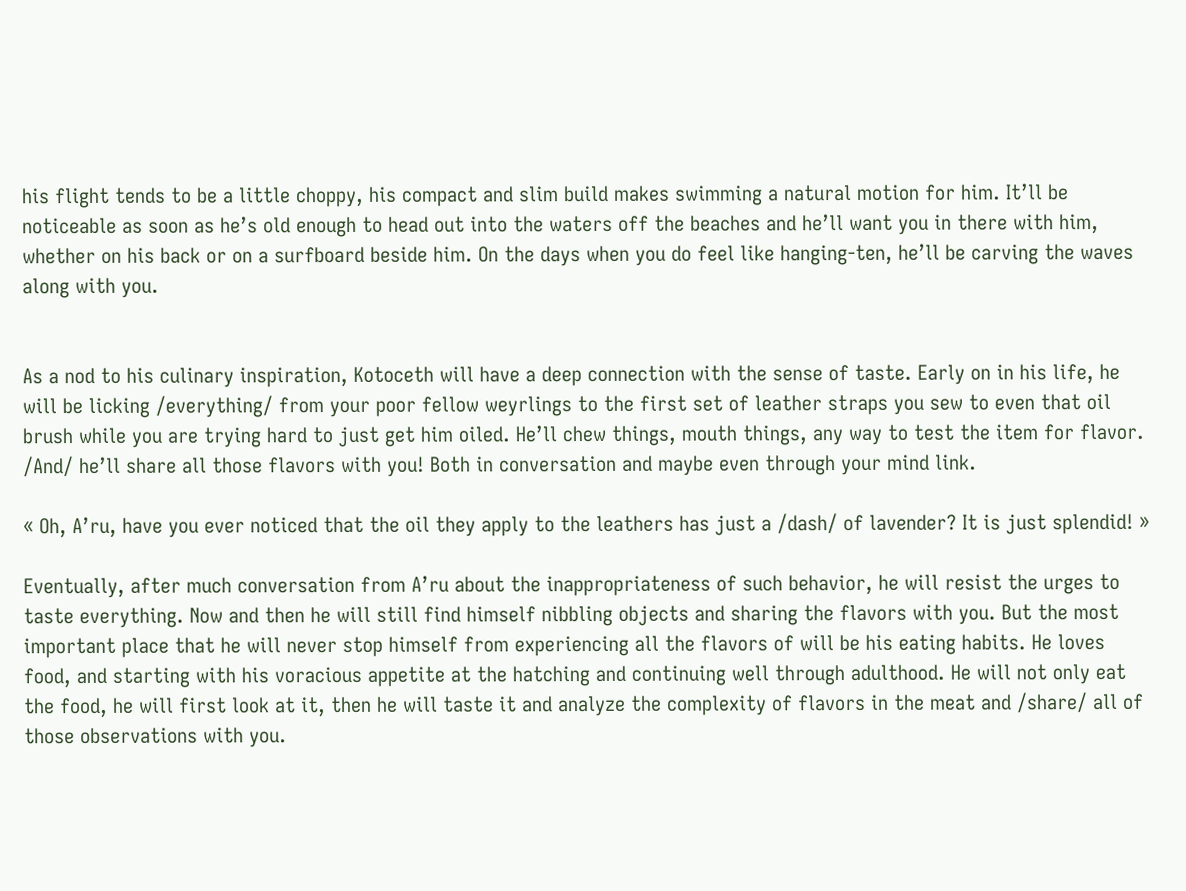his flight tends to be a little choppy, his compact and slim build makes swimming a natural motion for him. It’ll be noticeable as soon as he’s old enough to head out into the waters off the beaches and he’ll want you in there with him, whether on his back or on a surfboard beside him. On the days when you do feel like hanging-ten, he’ll be carving the waves along with you.


As a nod to his culinary inspiration, Kotoceth will have a deep connection with the sense of taste. Early on in his life, he will be licking /everything/ from your poor fellow weyrlings to the first set of leather straps you sew to even that oil brush while you are trying hard to just get him oiled. He’ll chew things, mouth things, any way to test the item for flavor. /And/ he’ll share all those flavors with you! Both in conversation and maybe even through your mind link.

« Oh, A’ru, have you ever noticed that the oil they apply to the leathers has just a /dash/ of lavender? It is just splendid! »

Eventually, after much conversation from A’ru about the inappropriateness of such behavior, he will resist the urges to taste everything. Now and then he will still find himself nibbling objects and sharing the flavors with you. But the most important place that he will never stop himself from experiencing all the flavors of will be his eating habits. He loves food, and starting with his voracious appetite at the hatching and continuing well through adulthood. He will not only eat the food, he will first look at it, then he will taste it and analyze the complexity of flavors in the meat and /share/ all of those observations with you.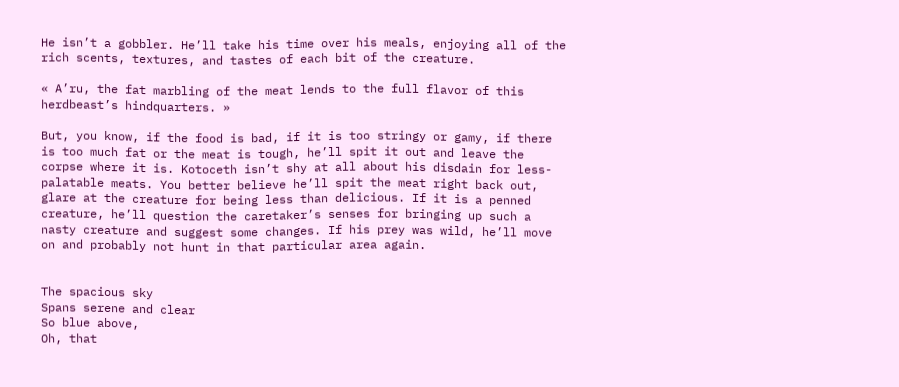He isn’t a gobbler. He’ll take his time over his meals, enjoying all of the rich scents, textures, and tastes of each bit of the creature.

« A’ru, the fat marbling of the meat lends to the full flavor of this herdbeast’s hindquarters. »

But, you know, if the food is bad, if it is too stringy or gamy, if there is too much fat or the meat is tough, he’ll spit it out and leave the corpse where it is. Kotoceth isn’t shy at all about his disdain for less-palatable meats. You better believe he’ll spit the meat right back out, glare at the creature for being less than delicious. If it is a penned creature, he’ll question the caretaker’s senses for bringing up such a nasty creature and suggest some changes. If his prey was wild, he’ll move on and probably not hunt in that particular area again.


The spacious sky
Spans serene and clear
So blue above,
Oh, that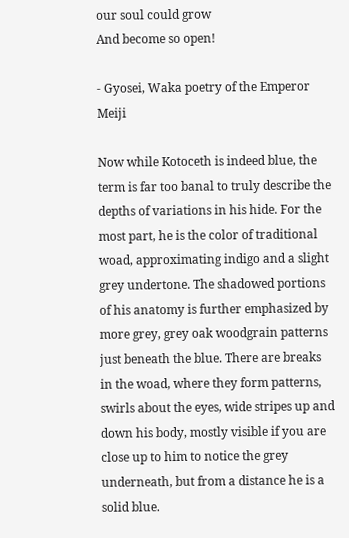our soul could grow
And become so open!

- Gyosei, Waka poetry of the Emperor Meiji

Now while Kotoceth is indeed blue, the term is far too banal to truly describe the depths of variations in his hide. For the most part, he is the color of traditional woad, approximating indigo and a slight grey undertone. The shadowed portions of his anatomy is further emphasized by more grey, grey oak woodgrain patterns just beneath the blue. There are breaks in the woad, where they form patterns, swirls about the eyes, wide stripes up and down his body, mostly visible if you are close up to him to notice the grey underneath, but from a distance he is a solid blue.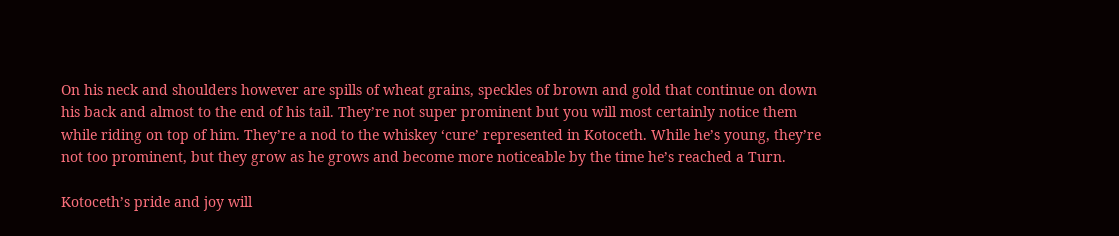On his neck and shoulders however are spills of wheat grains, speckles of brown and gold that continue on down his back and almost to the end of his tail. They’re not super prominent but you will most certainly notice them while riding on top of him. They’re a nod to the whiskey ‘cure’ represented in Kotoceth. While he’s young, they’re not too prominent, but they grow as he grows and become more noticeable by the time he’s reached a Turn.

Kotoceth’s pride and joy will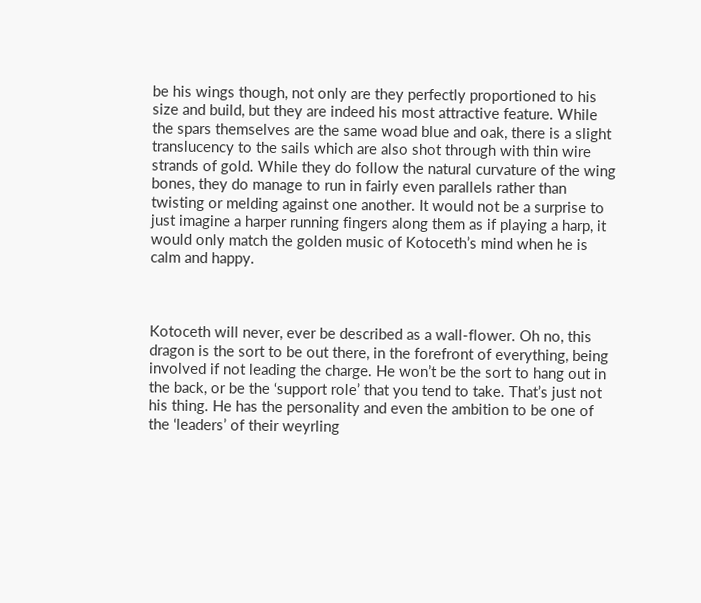be his wings though, not only are they perfectly proportioned to his size and build, but they are indeed his most attractive feature. While the spars themselves are the same woad blue and oak, there is a slight translucency to the sails which are also shot through with thin wire strands of gold. While they do follow the natural curvature of the wing bones, they do manage to run in fairly even parallels rather than twisting or melding against one another. It would not be a surprise to just imagine a harper running fingers along them as if playing a harp, it would only match the golden music of Kotoceth’s mind when he is calm and happy.



Kotoceth will never, ever be described as a wall-flower. Oh no, this dragon is the sort to be out there, in the forefront of everything, being involved if not leading the charge. He won’t be the sort to hang out in the back, or be the ‘support role’ that you tend to take. That’s just not his thing. He has the personality and even the ambition to be one of the ‘leaders’ of their weyrling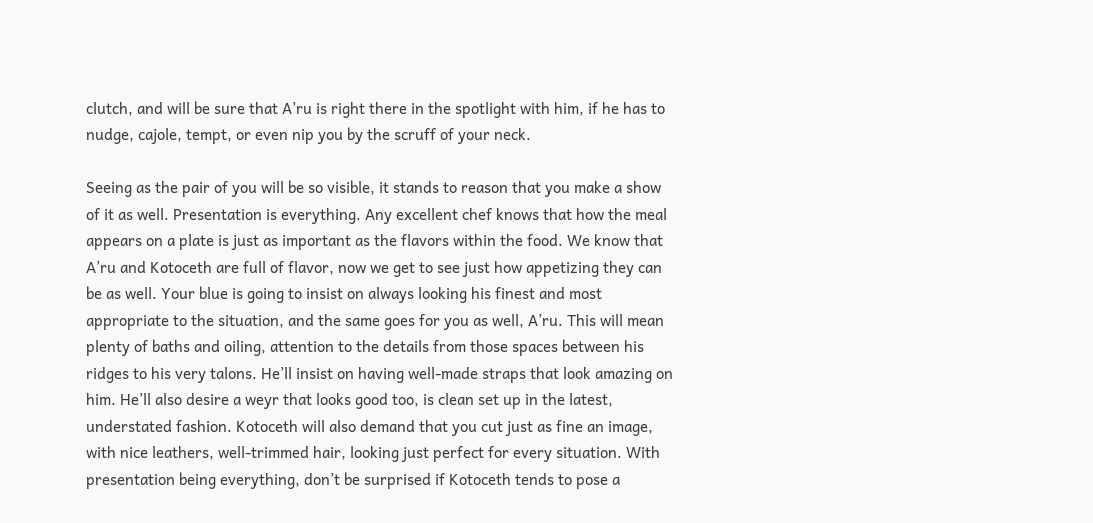clutch, and will be sure that A’ru is right there in the spotlight with him, if he has to nudge, cajole, tempt, or even nip you by the scruff of your neck.

Seeing as the pair of you will be so visible, it stands to reason that you make a show of it as well. Presentation is everything. Any excellent chef knows that how the meal appears on a plate is just as important as the flavors within the food. We know that A’ru and Kotoceth are full of flavor, now we get to see just how appetizing they can be as well. Your blue is going to insist on always looking his finest and most appropriate to the situation, and the same goes for you as well, A’ru. This will mean plenty of baths and oiling, attention to the details from those spaces between his ridges to his very talons. He’ll insist on having well-made straps that look amazing on him. He’ll also desire a weyr that looks good too, is clean set up in the latest, understated fashion. Kotoceth will also demand that you cut just as fine an image, with nice leathers, well-trimmed hair, looking just perfect for every situation. With presentation being everything, don’t be surprised if Kotoceth tends to pose a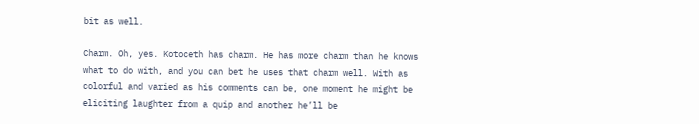bit as well.

Charm. Oh, yes. Kotoceth has charm. He has more charm than he knows what to do with, and you can bet he uses that charm well. With as colorful and varied as his comments can be, one moment he might be eliciting laughter from a quip and another he’ll be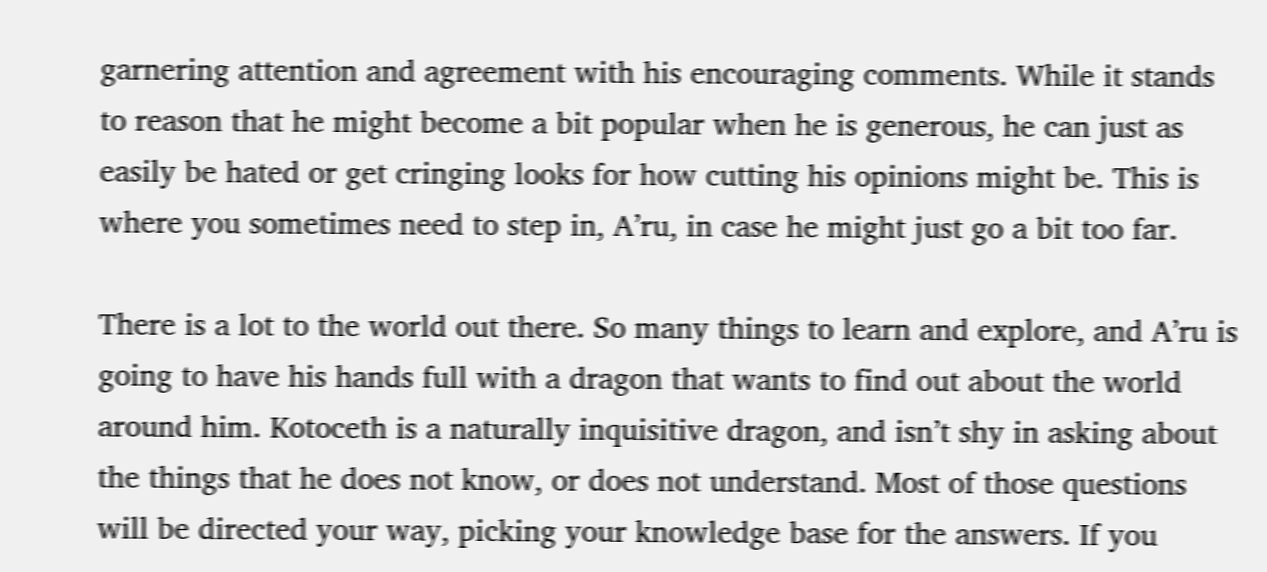garnering attention and agreement with his encouraging comments. While it stands to reason that he might become a bit popular when he is generous, he can just as easily be hated or get cringing looks for how cutting his opinions might be. This is where you sometimes need to step in, A’ru, in case he might just go a bit too far.

There is a lot to the world out there. So many things to learn and explore, and A’ru is going to have his hands full with a dragon that wants to find out about the world around him. Kotoceth is a naturally inquisitive dragon, and isn’t shy in asking about the things that he does not know, or does not understand. Most of those questions will be directed your way, picking your knowledge base for the answers. If you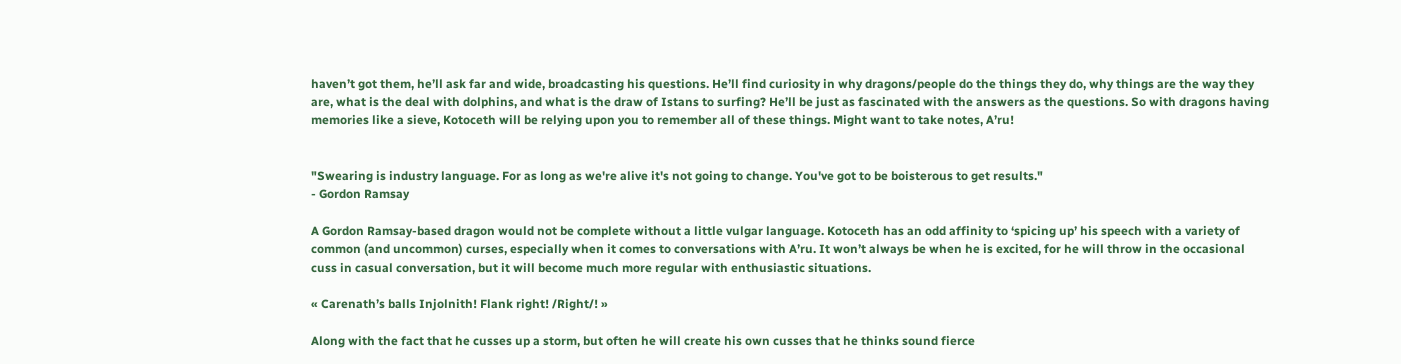haven’t got them, he’ll ask far and wide, broadcasting his questions. He’ll find curiosity in why dragons/people do the things they do, why things are the way they are, what is the deal with dolphins, and what is the draw of Istans to surfing? He’ll be just as fascinated with the answers as the questions. So with dragons having memories like a sieve, Kotoceth will be relying upon you to remember all of these things. Might want to take notes, A’ru!


"Swearing is industry language. For as long as we're alive it's not going to change. You've got to be boisterous to get results."
- Gordon Ramsay

A Gordon Ramsay-based dragon would not be complete without a little vulgar language. Kotoceth has an odd affinity to ‘spicing up’ his speech with a variety of common (and uncommon) curses, especially when it comes to conversations with A’ru. It won’t always be when he is excited, for he will throw in the occasional cuss in casual conversation, but it will become much more regular with enthusiastic situations.

« Carenath’s balls Injolnith! Flank right! /Right/! »

Along with the fact that he cusses up a storm, but often he will create his own cusses that he thinks sound fierce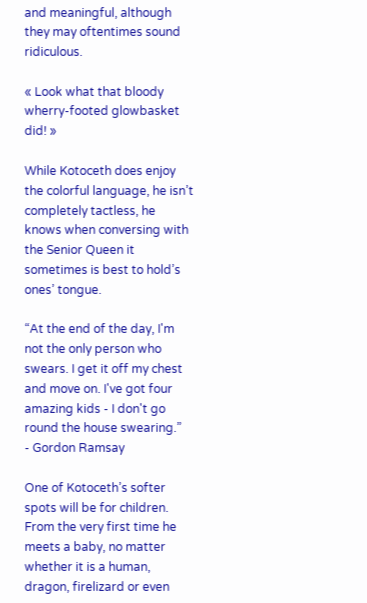and meaningful, although they may oftentimes sound ridiculous.

« Look what that bloody wherry-footed glowbasket did! »

While Kotoceth does enjoy the colorful language, he isn’t completely tactless, he knows when conversing with the Senior Queen it sometimes is best to hold’s ones’ tongue.

“At the end of the day, I'm not the only person who swears. I get it off my chest and move on. I've got four amazing kids - I don't go round the house swearing.”
- Gordon Ramsay

One of Kotoceth’s softer spots will be for children. From the very first time he meets a baby, no matter whether it is a human, dragon, firelizard or even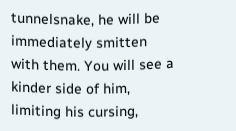tunnelsnake, he will be immediately smitten with them. You will see a kinder side of him, limiting his cursing,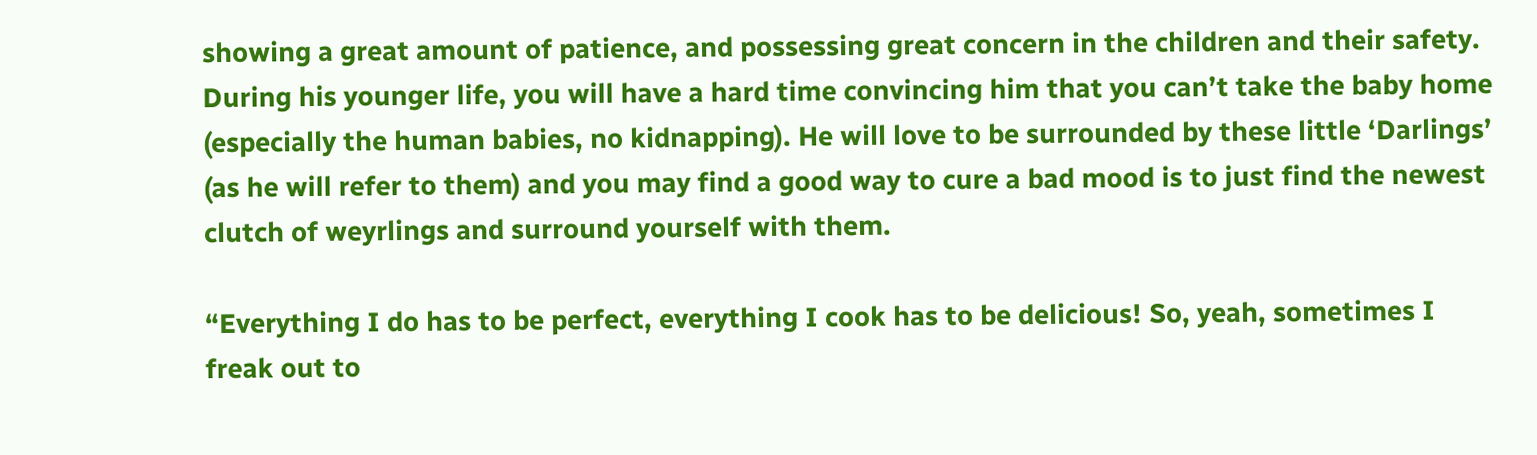showing a great amount of patience, and possessing great concern in the children and their safety. During his younger life, you will have a hard time convincing him that you can’t take the baby home (especially the human babies, no kidnapping). He will love to be surrounded by these little ‘Darlings’ (as he will refer to them) and you may find a good way to cure a bad mood is to just find the newest clutch of weyrlings and surround yourself with them.

“Everything I do has to be perfect, everything I cook has to be delicious! So, yeah, sometimes I freak out to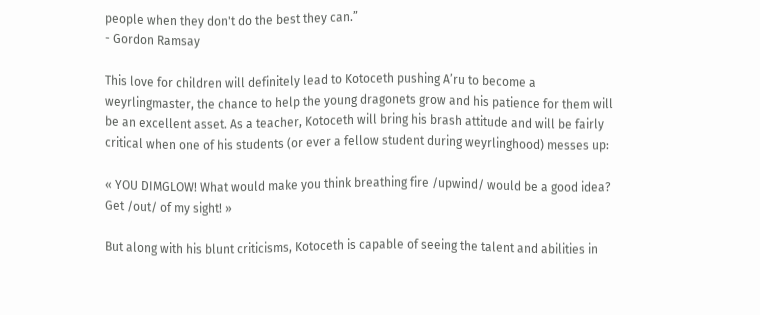people when they don't do the best they can.”
- Gordon Ramsay

This love for children will definitely lead to Kotoceth pushing A’ru to become a weyrlingmaster, the chance to help the young dragonets grow and his patience for them will be an excellent asset. As a teacher, Kotoceth will bring his brash attitude and will be fairly critical when one of his students (or ever a fellow student during weyrlinghood) messes up:

« YOU DIMGLOW! What would make you think breathing fire /upwind/ would be a good idea? Get /out/ of my sight! »

But along with his blunt criticisms, Kotoceth is capable of seeing the talent and abilities in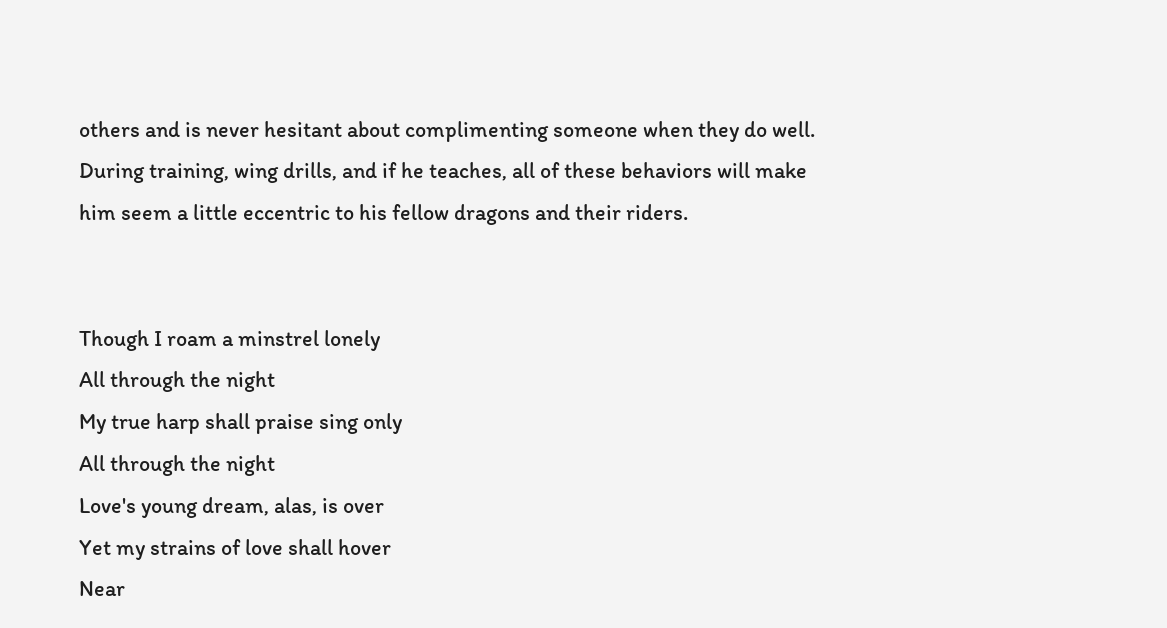others and is never hesitant about complimenting someone when they do well. During training, wing drills, and if he teaches, all of these behaviors will make him seem a little eccentric to his fellow dragons and their riders.


Though I roam a minstrel lonely
All through the night
My true harp shall praise sing only
All through the night
Love's young dream, alas, is over
Yet my strains of love shall hover
Near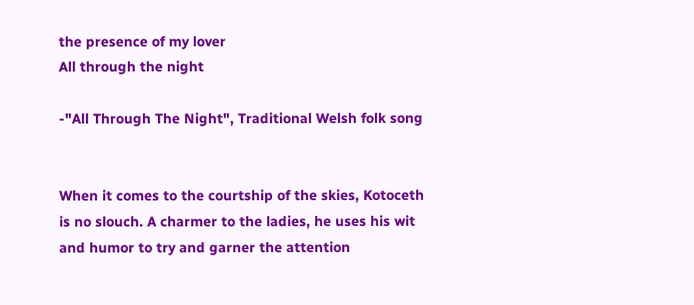the presence of my lover
All through the night

-"All Through The Night", Traditional Welsh folk song


When it comes to the courtship of the skies, Kotoceth is no slouch. A charmer to the ladies, he uses his wit and humor to try and garner the attention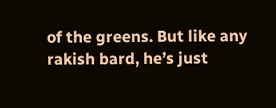of the greens. But like any rakish bard, he’s just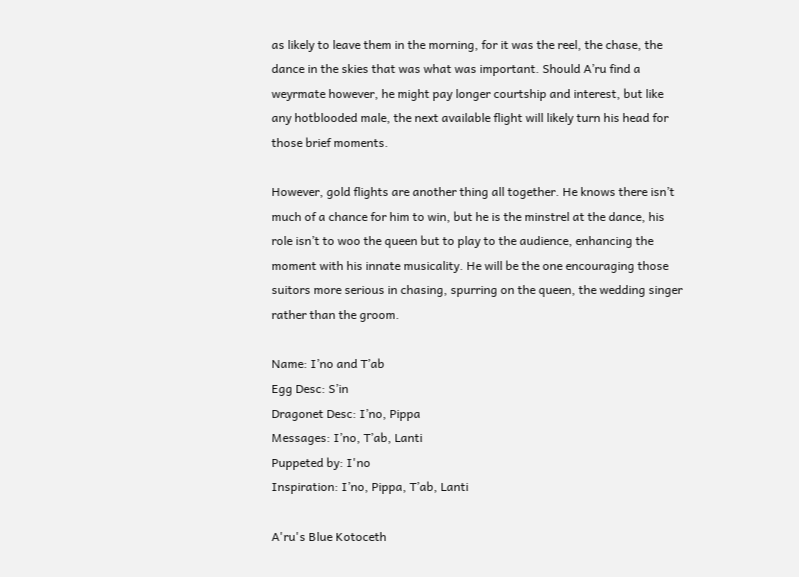as likely to leave them in the morning, for it was the reel, the chase, the dance in the skies that was what was important. Should A’ru find a weyrmate however, he might pay longer courtship and interest, but like any hotblooded male, the next available flight will likely turn his head for those brief moments.

However, gold flights are another thing all together. He knows there isn’t much of a chance for him to win, but he is the minstrel at the dance, his role isn’t to woo the queen but to play to the audience, enhancing the moment with his innate musicality. He will be the one encouraging those suitors more serious in chasing, spurring on the queen, the wedding singer rather than the groom.

Name: I’no and T’ab
Egg Desc: S’in
Dragonet Desc: I’no, Pippa
Messages: I’no, T’ab, Lanti
Puppeted by: I'no
Inspiration: I’no, Pippa, T’ab, Lanti

A'ru's Blue Kotoceth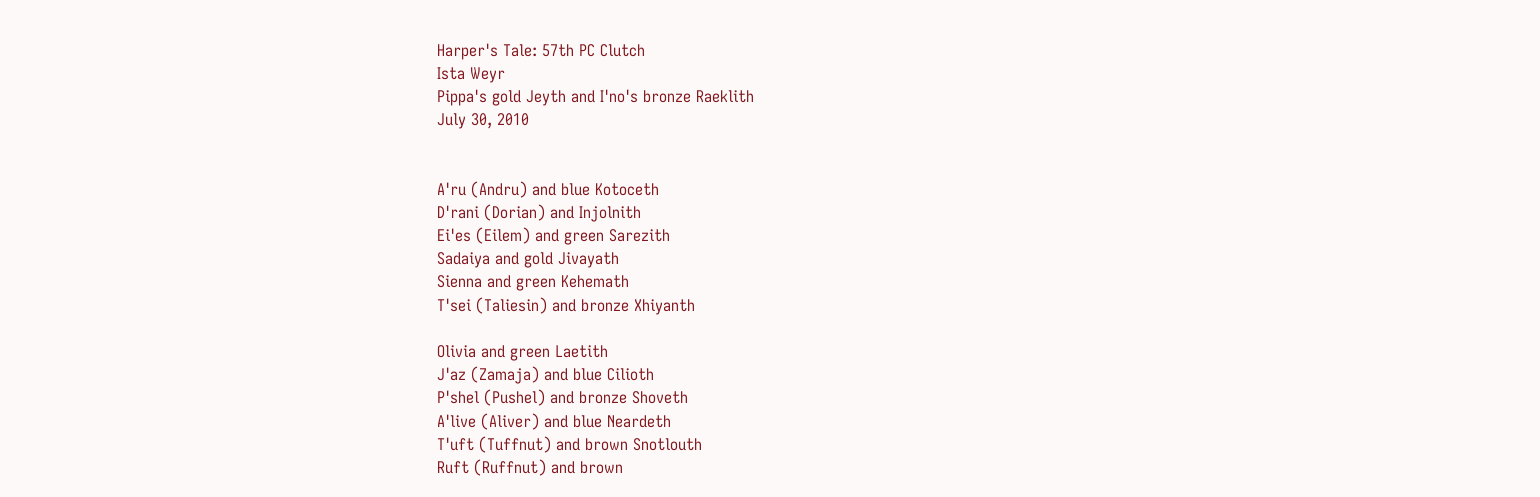Harper's Tale: 57th PC Clutch
Ista Weyr
Pippa's gold Jeyth and I'no's bronze Raeklith
July 30, 2010


A'ru (Andru) and blue Kotoceth
D'rani (Dorian) and Injolnith
Ei'es (Eilem) and green Sarezith
Sadaiya and gold Jivayath
Sienna and green Kehemath
T'sei (Taliesin) and bronze Xhiyanth

Olivia and green Laetith
J'az (Zamaja) and blue Cilioth
P'shel (Pushel) and bronze Shoveth
A'live (Aliver) and blue Neardeth
T'uft (Tuffnut) and brown Snotlouth
Ruft (Ruffnut) and brown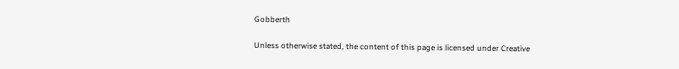Gobberth

Unless otherwise stated, the content of this page is licensed under Creative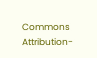Commons Attribution-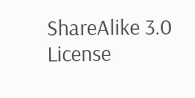ShareAlike 3.0 License